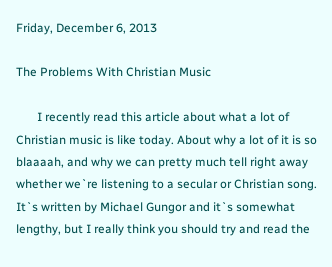Friday, December 6, 2013

The Problems With Christian Music

       I recently read this article about what a lot of Christian music is like today. About why a lot of it is so blaaaah, and why we can pretty much tell right away whether we`re listening to a secular or Christian song. It`s written by Michael Gungor and it`s somewhat lengthy, but I really think you should try and read the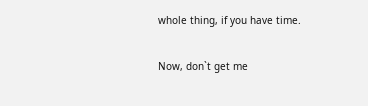whole thing, if you have time.

Now, don`t get me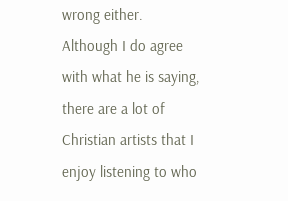wrong either. Although I do agree with what he is saying, there are a lot of Christian artists that I enjoy listening to who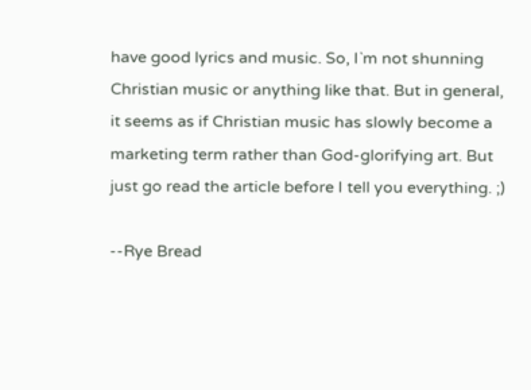have good lyrics and music. So, I`m not shunning Christian music or anything like that. But in general, it seems as if Christian music has slowly become a marketing term rather than God-glorifying art. But just go read the article before I tell you everything. ;)

--Rye Bread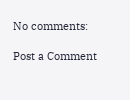No comments:

Post a Comment